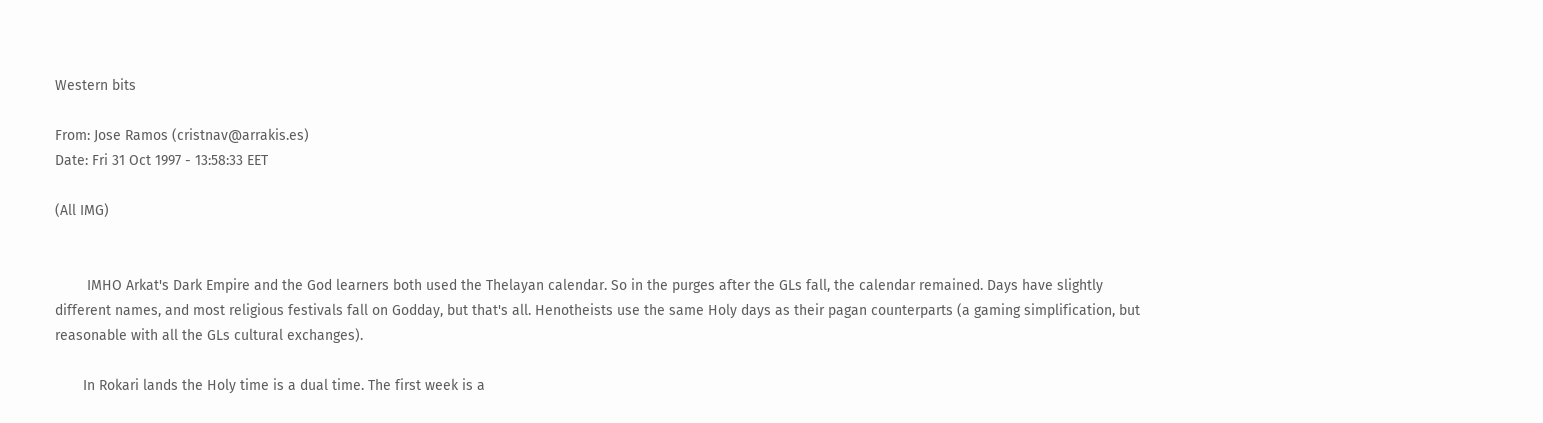Western bits

From: Jose Ramos (cristnav@arrakis.es)
Date: Fri 31 Oct 1997 - 13:58:33 EET

(All IMG)


        IMHO Arkat's Dark Empire and the God learners both used the Thelayan calendar. So in the purges after the GLs fall, the calendar remained. Days have slightly different names, and most religious festivals fall on Godday, but that's all. Henotheists use the same Holy days as their pagan counterparts (a gaming simplification, but reasonable with all the GLs cultural exchanges).

       In Rokari lands the Holy time is a dual time. The first week is a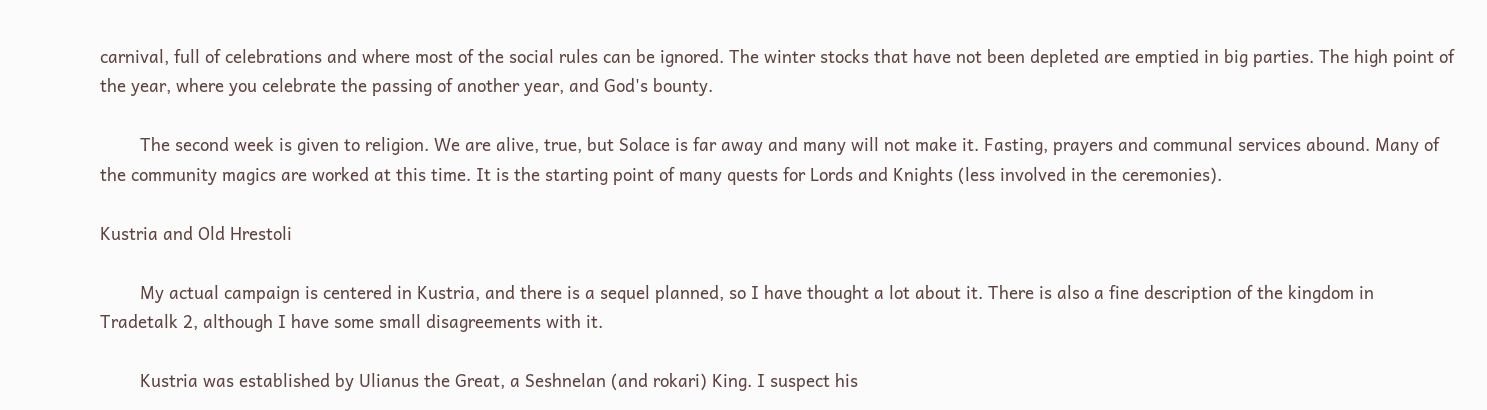carnival, full of celebrations and where most of the social rules can be ignored. The winter stocks that have not been depleted are emptied in big parties. The high point of the year, where you celebrate the passing of another year, and God's bounty.

        The second week is given to religion. We are alive, true, but Solace is far away and many will not make it. Fasting, prayers and communal services abound. Many of the community magics are worked at this time. It is the starting point of many quests for Lords and Knights (less involved in the ceremonies).

Kustria and Old Hrestoli

        My actual campaign is centered in Kustria, and there is a sequel planned, so I have thought a lot about it. There is also a fine description of the kingdom in Tradetalk 2, although I have some small disagreements with it.

        Kustria was established by Ulianus the Great, a Seshnelan (and rokari) King. I suspect his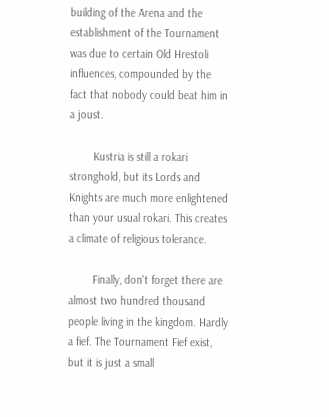building of the Arena and the establishment of the Tournament was due to certain Old Hrestoli influences, compounded by the fact that nobody could beat him in a joust.

        Kustria is still a rokari stronghold, but its Lords and Knights are much more enlightened than your usual rokari. This creates a climate of religious tolerance.

        Finally, don't forget there are almost two hundred thousand people living in the kingdom. Hardly a fief. The Tournament Fief exist, but it is just a small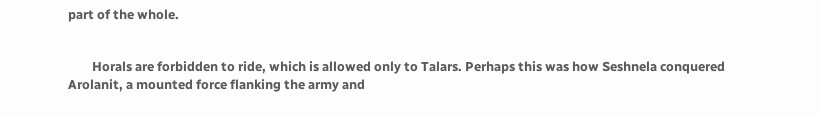part of the whole.


        Horals are forbidden to ride, which is allowed only to Talars. Perhaps this was how Seshnela conquered Arolanit, a mounted force flanking the army and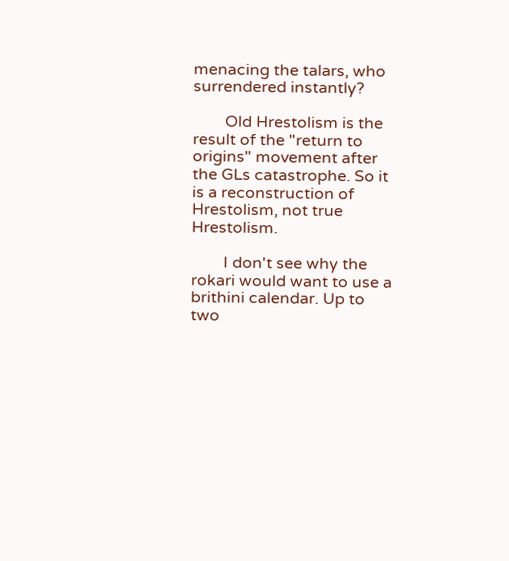menacing the talars, who surrendered instantly?

        Old Hrestolism is the result of the "return to origins" movement after the GLs catastrophe. So it is a reconstruction of Hrestolism, not true Hrestolism.

        I don't see why the rokari would want to use a brithini calendar. Up to two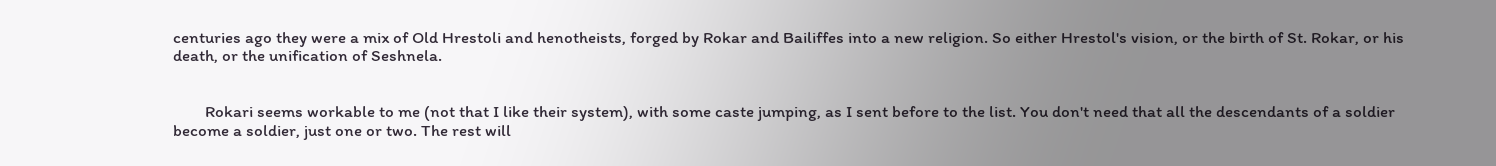centuries ago they were a mix of Old Hrestoli and henotheists, forged by Rokar and Bailiffes into a new religion. So either Hrestol's vision, or the birth of St. Rokar, or his death, or the unification of Seshnela.


        Rokari seems workable to me (not that I like their system), with some caste jumping, as I sent before to the list. You don't need that all the descendants of a soldier become a soldier, just one or two. The rest will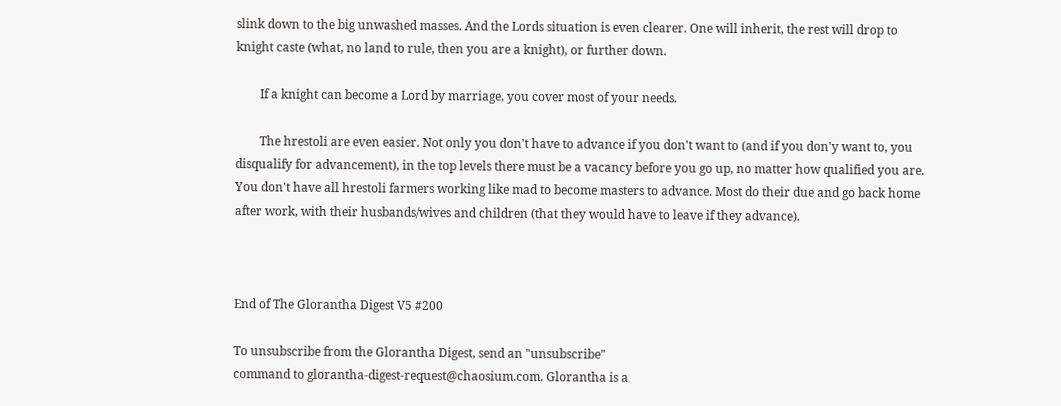slink down to the big unwashed masses. And the Lords situation is even clearer. One will inherit, the rest will drop to knight caste (what, no land to rule, then you are a knight), or further down.

        If a knight can become a Lord by marriage, you cover most of your needs.

        The hrestoli are even easier. Not only you don't have to advance if you don't want to (and if you don'y want to, you disqualify for advancement), in the top levels there must be a vacancy before you go up, no matter how qualified you are. You don't have all hrestoli farmers working like mad to become masters to advance. Most do their due and go back home after work, with their husbands/wives and children (that they would have to leave if they advance).



End of The Glorantha Digest V5 #200

To unsubscribe from the Glorantha Digest, send an "unsubscribe"
command to glorantha-digest-request@chaosium.com. Glorantha is a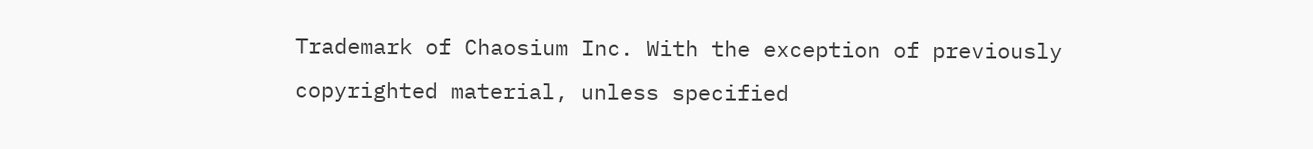Trademark of Chaosium Inc. With the exception of previously
copyrighted material, unless specified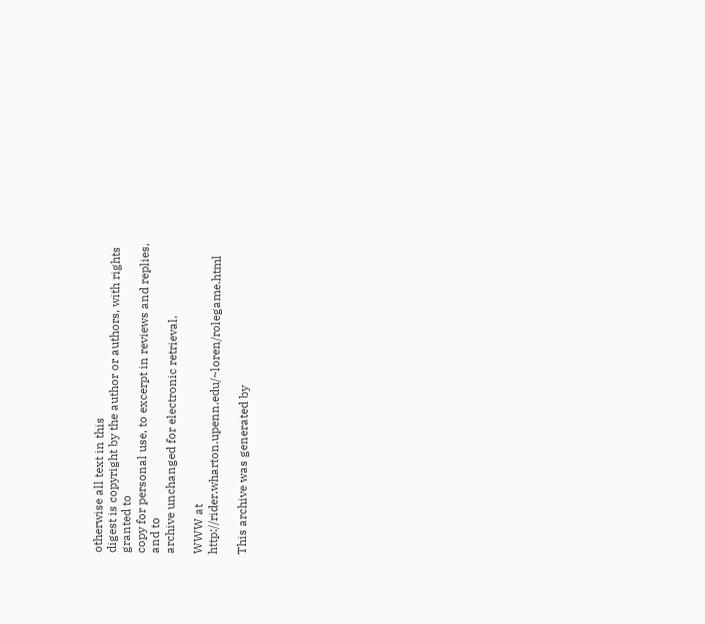otherwise all text in this
digest is copyright by the author or authors, with rights granted to
copy for personal use, to excerpt in reviews and replies, and to
archive unchanged for electronic retrieval.

WWW at http://rider.wharton.upenn.edu/~loren/rolegame.html

This archive was generated by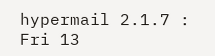hypermail 2.1.7 : Fri 13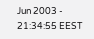Jun 2003 - 21:34:55 EEST